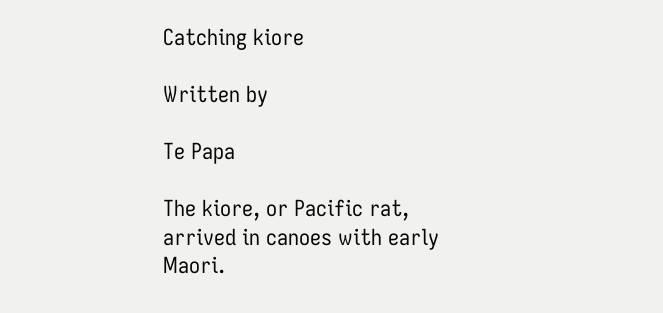Catching kiore

Written by

Te Papa

The kiore, or Pacific rat, arrived in canoes with early Maori.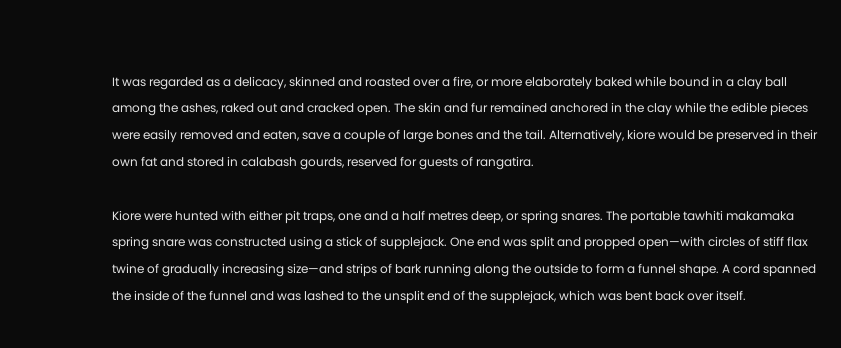It was regarded as a delicacy, skinned and roasted over a fire, or more elaborately baked while bound in a clay ball among the ashes, raked out and cracked open. The skin and fur remained anchored in the clay while the edible pieces were easily removed and eaten, save a couple of large bones and the tail. Alternatively, kiore would be preserved in their own fat and stored in calabash gourds, reserved for guests of rangatira.

Kiore were hunted with either pit traps, one and a half metres deep, or spring snares. The portable tawhiti makamaka spring snare was constructed using a stick of supplejack. One end was split and propped open—with circles of stiff flax twine of gradually increasing size—and strips of bark running along the outside to form a funnel shape. A cord spanned the inside of the funnel and was lashed to the unsplit end of the supplejack, which was bent back over itself.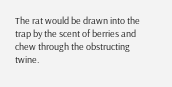The rat would be drawn into the trap by the scent of berries and chew through the obstructing twine.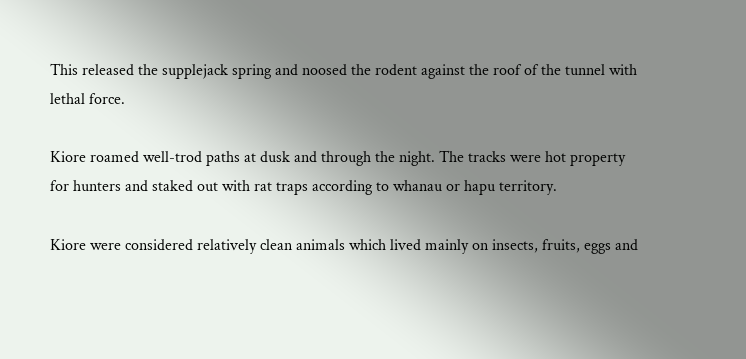This released the supplejack spring and noosed the rodent against the roof of the tunnel with lethal force.

Kiore roamed well-trod paths at dusk and through the night. The tracks were hot property for hunters and staked out with rat traps according to whanau or hapu territory.

Kiore were considered relatively clean animals which lived mainly on insects, fruits, eggs and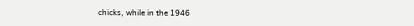chicks, while in the 1946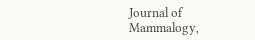Journal of Mammalogy,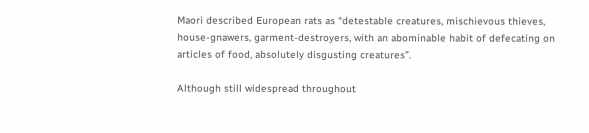Maori described European rats as “detestable creatures, mischievous thieves, house-gnawers, garment-destroyers, with an abominable habit of defecating on articles of food, absolutely disgusting creatures”.

Although still widespread throughout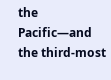the Pacific—and the third-most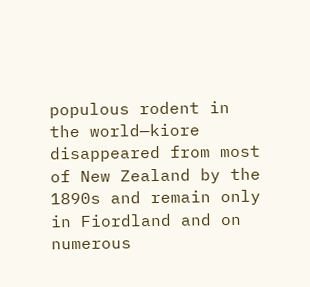populous rodent in the world—kiore disappeared from most of New Zealand by the 1890s and remain only in Fiordland and on numerous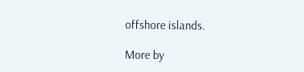offshore islands.

More by